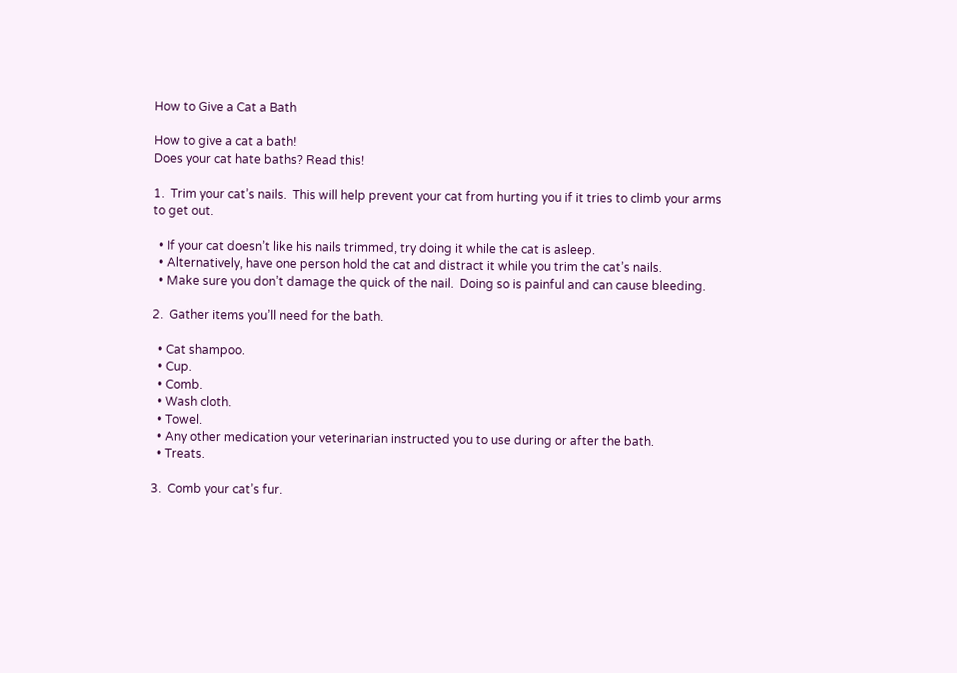How to Give a Cat a Bath

How to give a cat a bath!
Does your cat hate baths? Read this!

1.  Trim your cat’s nails.  This will help prevent your cat from hurting you if it tries to climb your arms to get out.

  • If your cat doesn’t like his nails trimmed, try doing it while the cat is asleep.
  • Alternatively, have one person hold the cat and distract it while you trim the cat’s nails.
  • Make sure you don’t damage the quick of the nail.  Doing so is painful and can cause bleeding.

2.  Gather items you’ll need for the bath.

  • Cat shampoo.
  • Cup.
  • Comb.
  • Wash cloth.
  • Towel.
  • Any other medication your veterinarian instructed you to use during or after the bath.
  • Treats.

3.  Comb your cat’s fur.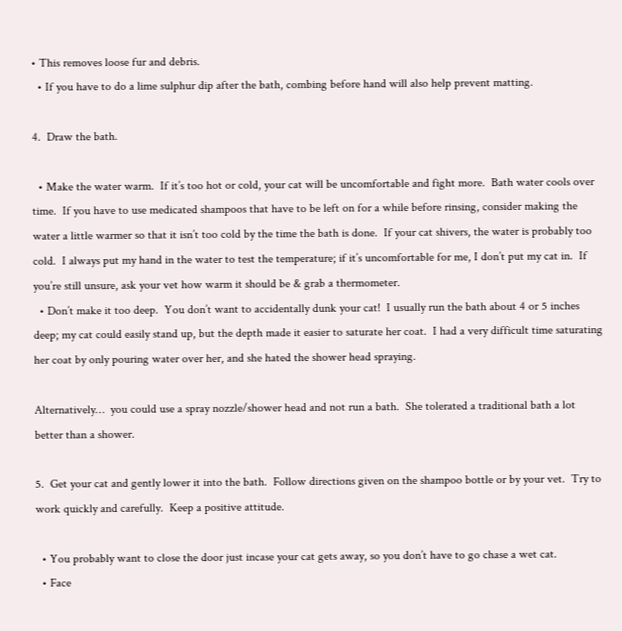• This removes loose fur and debris.
  • If you have to do a lime sulphur dip after the bath, combing before hand will also help prevent matting.

4.  Draw the bath.

  • Make the water warm.  If it’s too hot or cold, your cat will be uncomfortable and fight more.  Bath water cools over time.  If you have to use medicated shampoos that have to be left on for a while before rinsing, consider making the water a little warmer so that it isn’t too cold by the time the bath is done.  If your cat shivers, the water is probably too cold.  I always put my hand in the water to test the temperature; if it’s uncomfortable for me, I don’t put my cat in.  If you’re still unsure, ask your vet how warm it should be & grab a thermometer.
  • Don’t make it too deep.  You don’t want to accidentally dunk your cat!  I usually run the bath about 4 or 5 inches deep; my cat could easily stand up, but the depth made it easier to saturate her coat.  I had a very difficult time saturating her coat by only pouring water over her, and she hated the shower head spraying.

Alternatively…  you could use a spray nozzle/shower head and not run a bath.  She tolerated a traditional bath a lot better than a shower.

5.  Get your cat and gently lower it into the bath.  Follow directions given on the shampoo bottle or by your vet.  Try to work quickly and carefully.  Keep a positive attitude.

  • You probably want to close the door just incase your cat gets away, so you don’t have to go chase a wet cat.
  • Face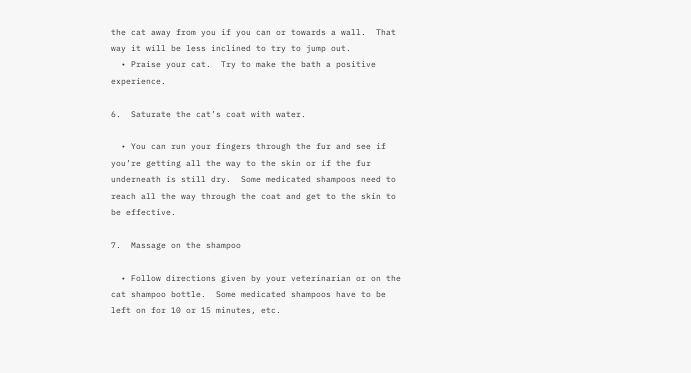the cat away from you if you can or towards a wall.  That way it will be less inclined to try to jump out.
  • Praise your cat.  Try to make the bath a positive experience.

6.  Saturate the cat’s coat with water.

  • You can run your fingers through the fur and see if you’re getting all the way to the skin or if the fur underneath is still dry.  Some medicated shampoos need to reach all the way through the coat and get to the skin to be effective.

7.  Massage on the shampoo

  • Follow directions given by your veterinarian or on the cat shampoo bottle.  Some medicated shampoos have to be left on for 10 or 15 minutes, etc.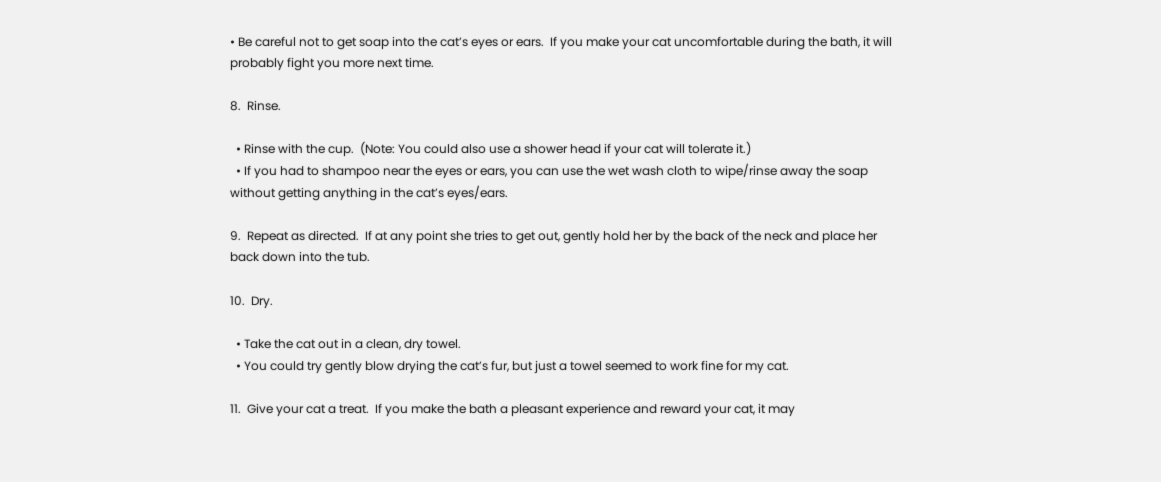• Be careful not to get soap into the cat’s eyes or ears.  If you make your cat uncomfortable during the bath, it will probably fight you more next time.

8.  Rinse.

  • Rinse with the cup.  (Note: You could also use a shower head if your cat will tolerate it.)
  • If you had to shampoo near the eyes or ears, you can use the wet wash cloth to wipe/rinse away the soap without getting anything in the cat’s eyes/ears.

9.  Repeat as directed.  If at any point she tries to get out, gently hold her by the back of the neck and place her back down into the tub.

10.  Dry.

  • Take the cat out in a clean, dry towel.
  • You could try gently blow drying the cat’s fur, but just a towel seemed to work fine for my cat.

11.  Give your cat a treat.  If you make the bath a pleasant experience and reward your cat, it may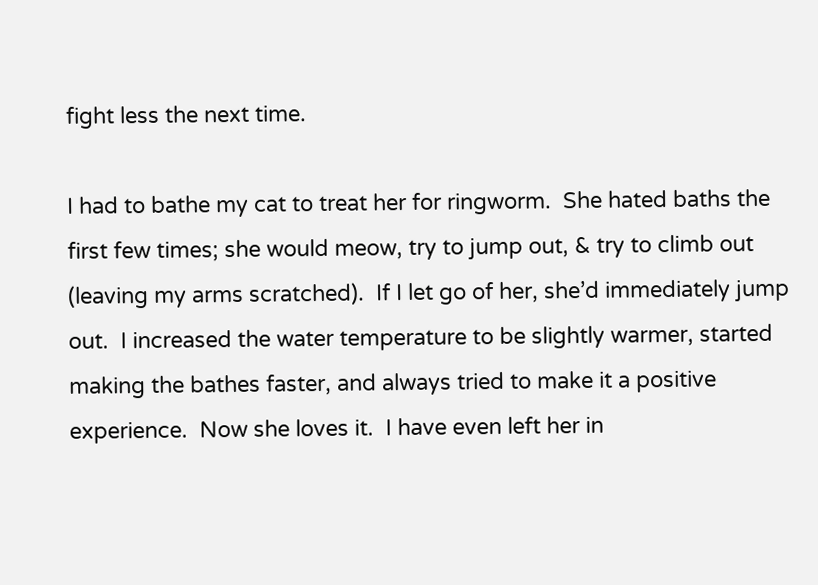fight less the next time.

I had to bathe my cat to treat her for ringworm.  She hated baths the first few times; she would meow, try to jump out, & try to climb out (leaving my arms scratched).  If I let go of her, she’d immediately jump out.  I increased the water temperature to be slightly warmer, started making the bathes faster, and always tried to make it a positive experience.  Now she loves it.  I have even left her in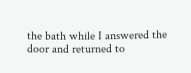the bath while I answered the door and returned to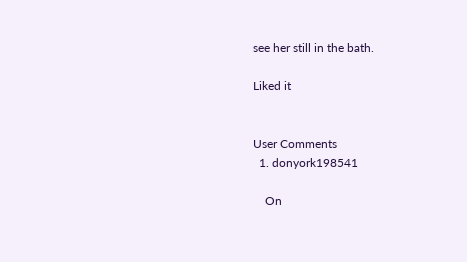see her still in the bath.

Liked it


User Comments
  1. donyork198541

    On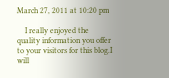March 27, 2011 at 10:20 pm

    I really enjoyed the quality information you offer to your visitors for this blog.I will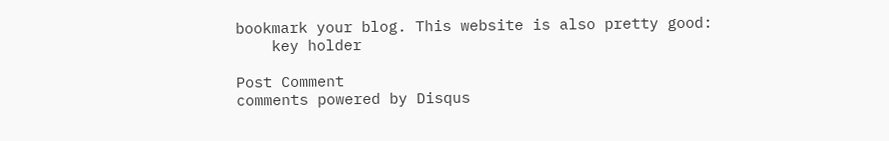bookmark your blog. This website is also pretty good:
    key holder

Post Comment
comments powered by Disqus